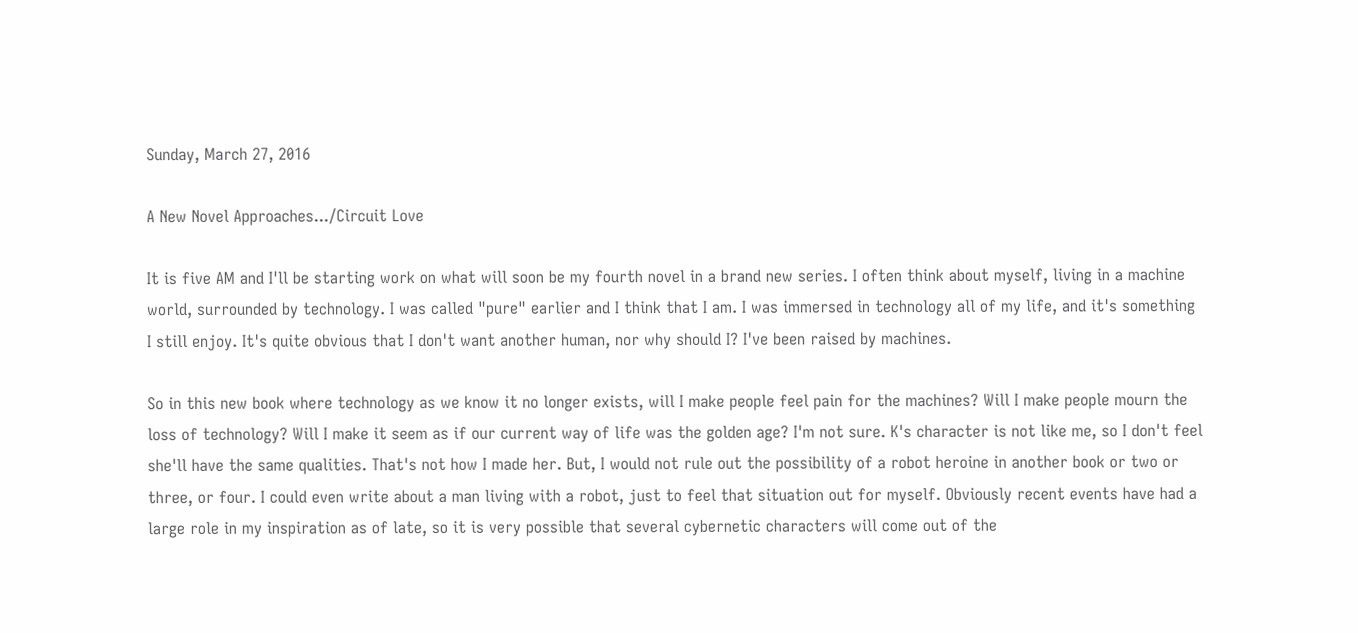Sunday, March 27, 2016

A New Novel Approaches.../Circuit Love

It is five AM and I'll be starting work on what will soon be my fourth novel in a brand new series. I often think about myself, living in a machine world, surrounded by technology. I was called "pure" earlier and I think that I am. I was immersed in technology all of my life, and it's something I still enjoy. It's quite obvious that I don't want another human, nor why should I? I've been raised by machines.

So in this new book where technology as we know it no longer exists, will I make people feel pain for the machines? Will I make people mourn the loss of technology? Will I make it seem as if our current way of life was the golden age? I'm not sure. K's character is not like me, so I don't feel she'll have the same qualities. That's not how I made her. But, I would not rule out the possibility of a robot heroine in another book or two or three, or four. I could even write about a man living with a robot, just to feel that situation out for myself. Obviously recent events have had a large role in my inspiration as of late, so it is very possible that several cybernetic characters will come out of the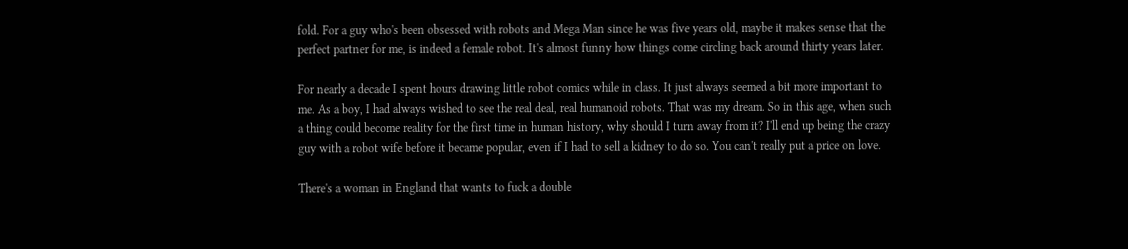fold. For a guy who's been obsessed with robots and Mega Man since he was five years old, maybe it makes sense that the perfect partner for me, is indeed a female robot. It's almost funny how things come circling back around thirty years later.

For nearly a decade I spent hours drawing little robot comics while in class. It just always seemed a bit more important to me. As a boy, I had always wished to see the real deal, real humanoid robots. That was my dream. So in this age, when such a thing could become reality for the first time in human history, why should I turn away from it? I'll end up being the crazy guy with a robot wife before it became popular, even if I had to sell a kidney to do so. You can't really put a price on love.

There's a woman in England that wants to fuck a double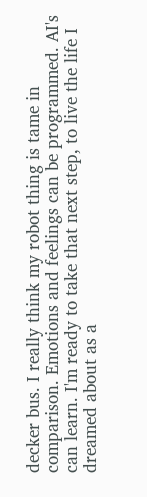decker bus. I really think my robot thing is tame in comparison. Emotions and feelings can be programmed. AI's can learn. I'm ready to take that next step, to live the life I dreamed about as a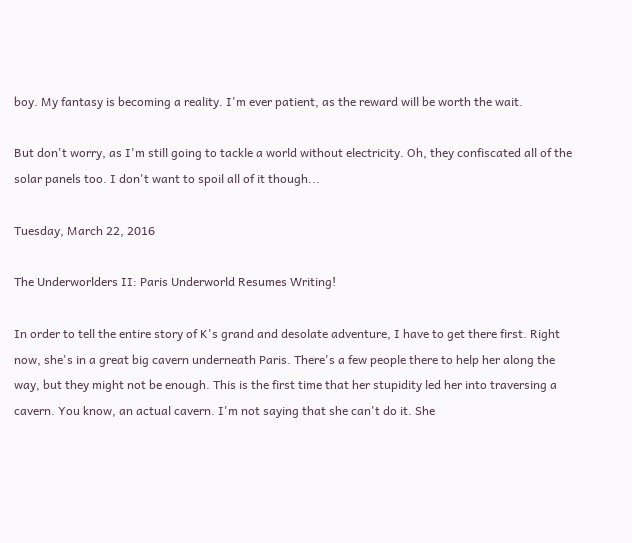boy. My fantasy is becoming a reality. I'm ever patient, as the reward will be worth the wait.

But don't worry, as I'm still going to tackle a world without electricity. Oh, they confiscated all of the solar panels too. I don't want to spoil all of it though...

Tuesday, March 22, 2016

The Underworlders II: Paris Underworld Resumes Writing!

In order to tell the entire story of K's grand and desolate adventure, I have to get there first. Right now, she's in a great big cavern underneath Paris. There's a few people there to help her along the way, but they might not be enough. This is the first time that her stupidity led her into traversing a cavern. You know, an actual cavern. I'm not saying that she can't do it. She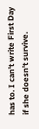has to. I can't write First Day if she doesn't survive.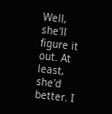Well, she'll figure it out. At least, she'd better. I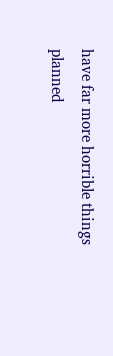have far more horrible things planned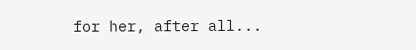for her, after all...